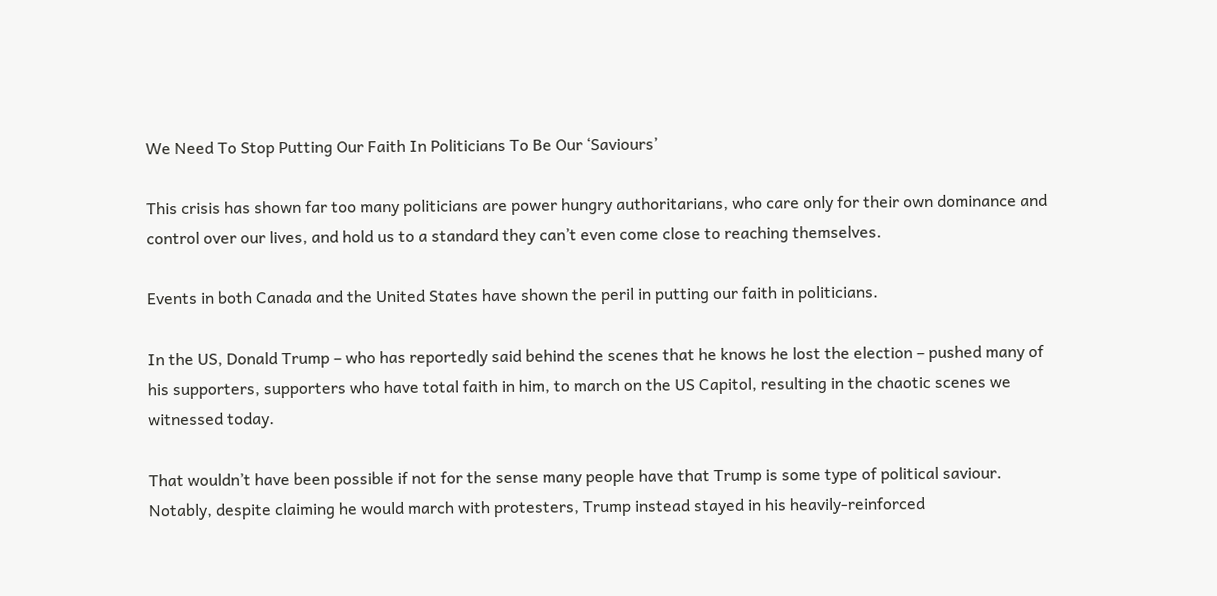We Need To Stop Putting Our Faith In Politicians To Be Our ‘Saviours’

This crisis has shown far too many politicians are power hungry authoritarians, who care only for their own dominance and control over our lives, and hold us to a standard they can’t even come close to reaching themselves.

Events in both Canada and the United States have shown the peril in putting our faith in politicians.

In the US, Donald Trump – who has reportedly said behind the scenes that he knows he lost the election – pushed many of his supporters, supporters who have total faith in him, to march on the US Capitol, resulting in the chaotic scenes we witnessed today.

That wouldn’t have been possible if not for the sense many people have that Trump is some type of political saviour. Notably, despite claiming he would march with protesters, Trump instead stayed in his heavily-reinforced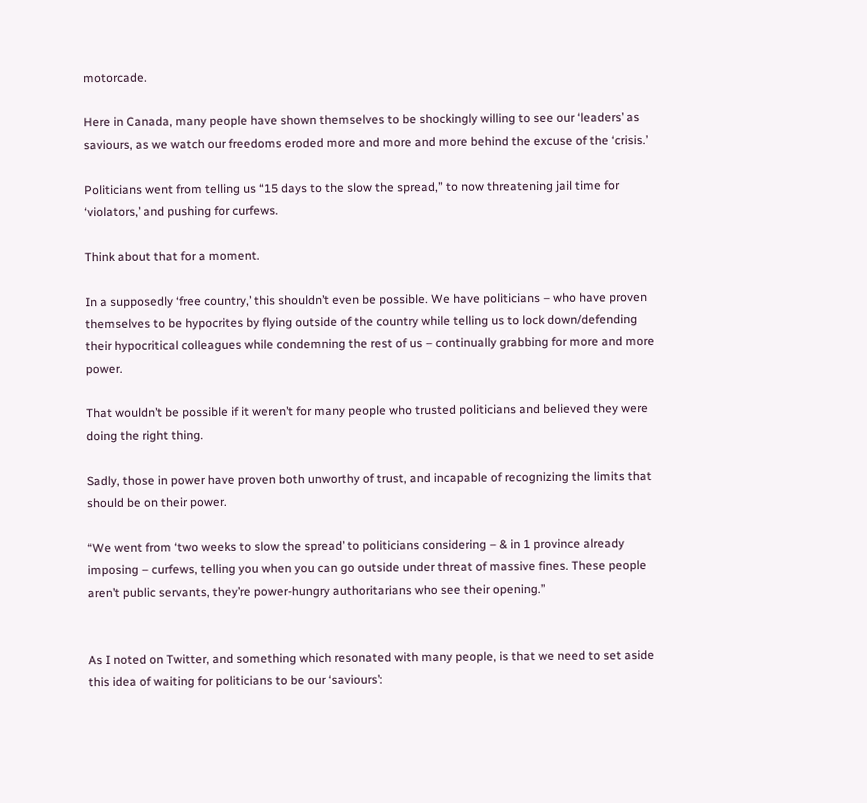motorcade.

Here in Canada, many people have shown themselves to be shockingly willing to see our ‘leaders’ as saviours, as we watch our freedoms eroded more and more and more behind the excuse of the ‘crisis.’

Politicians went from telling us “15 days to the slow the spread,” to now threatening jail time for ‘violators,’ and pushing for curfews.

Think about that for a moment.

In a supposedly ‘free country,’ this shouldn’t even be possible. We have politicians – who have proven themselves to be hypocrites by flying outside of the country while telling us to lock down/defending their hypocritical colleagues while condemning the rest of us – continually grabbing for more and more power.

That wouldn’t be possible if it weren’t for many people who trusted politicians and believed they were doing the right thing.

Sadly, those in power have proven both unworthy of trust, and incapable of recognizing the limits that should be on their power.

“We went from ‘two weeks to slow the spread’ to politicians considering – & in 1 province already imposing – curfews, telling you when you can go outside under threat of massive fines. These people aren’t public servants, they’re power-hungry authoritarians who see their opening.”


As I noted on Twitter, and something which resonated with many people, is that we need to set aside this idea of waiting for politicians to be our ‘saviours’: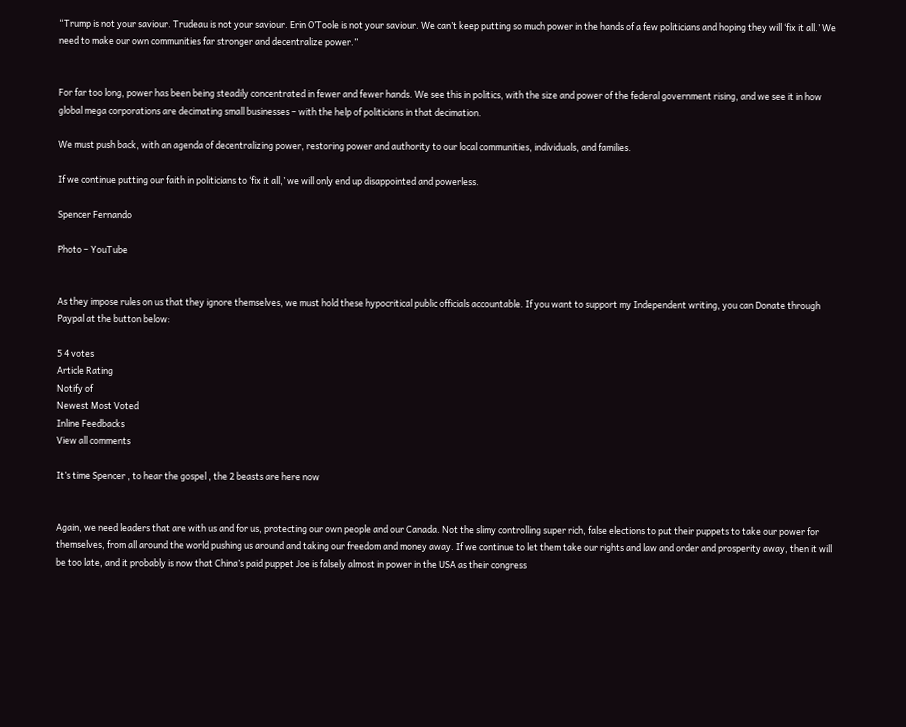“Trump is not your saviour. Trudeau is not your saviour. Erin O’Toole is not your saviour. We can’t keep putting so much power in the hands of a few politicians and hoping they will ‘fix it all.’ We need to make our own communities far stronger and decentralize power.”


For far too long, power has been being steadily concentrated in fewer and fewer hands. We see this in politics, with the size and power of the federal government rising, and we see it in how global mega corporations are decimating small businesses – with the help of politicians in that decimation.

We must push back, with an agenda of decentralizing power, restoring power and authority to our local communities, individuals, and families.

If we continue putting our faith in politicians to ‘fix it all,’ we will only end up disappointed and powerless.

Spencer Fernando

Photo – YouTube


As they impose rules on us that they ignore themselves, we must hold these hypocritical public officials accountable. If you want to support my Independent writing, you can Donate through Paypal at the button below:

5 4 votes
Article Rating
Notify of
Newest Most Voted
Inline Feedbacks
View all comments

It’s time Spencer , to hear the gospel , the 2 beasts are here now


Again, we need leaders that are with us and for us, protecting our own people and our Canada. Not the slimy controlling super rich, false elections to put their puppets to take our power for themselves, from all around the world pushing us around and taking our freedom and money away. If we continue to let them take our rights and law and order and prosperity away, then it will be too late, and it probably is now that China’s paid puppet Joe is falsely almost in power in the USA as their congress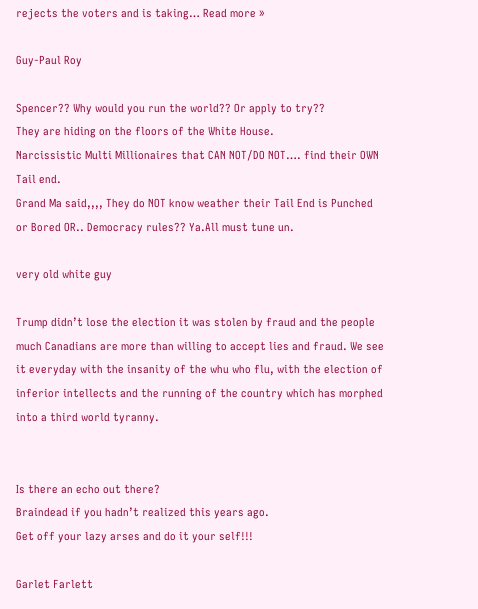rejects the voters and is taking… Read more »

Guy-Paul Roy

Spencer?? Why would you run the world?? Or apply to try??
They are hiding on the floors of the White House.
Narcissistic Multi Millionaires that CAN NOT/DO NOT…. find their OWN Tail end.
Grand Ma said,,,, They do NOT know weather their Tail End is Punched or Bored OR.. Democracy rules?? Ya.All must tune un.

very old white guy

Trump didn’t lose the election it was stolen by fraud and the people much Canadians are more than willing to accept lies and fraud. We see it everyday with the insanity of the whu who flu, with the election of inferior intellects and the running of the country which has morphed into a third world tyranny.


Is there an echo out there?
Braindead if you hadn’t realized this years ago.
Get off your lazy arses and do it your self!!!

Garlet Farlett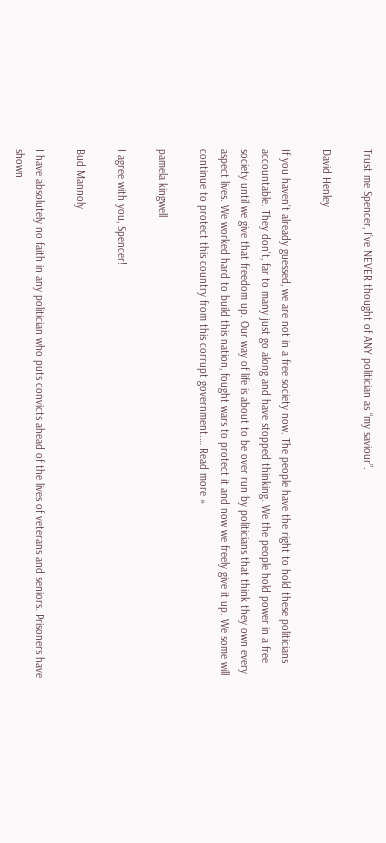Trust me Spencer, I’ve NEVER thought of ANY politician as “my saviour”.

David Henley

If you haven’t already guessed, we are not in a free society now. The people have the right to hold these politicians accountable. They don’t, far to many just go along and have stopped thinking. We the people hold power in a free society until we give that freedom up. Our way of life is about to be over run by politicians that think they own every aspect lives. We worked hard to build this nation, fought wars to protect it and now we freely give it up. We some will continue to protect this country from this corrupt government.… Read more »

pamela kingwell

I agree with you, Spencer!

Bud Mannoly

I have absolutely no faith in any politician who puts convicts ahead of the lives of veterans and seniors. Prisoners have shown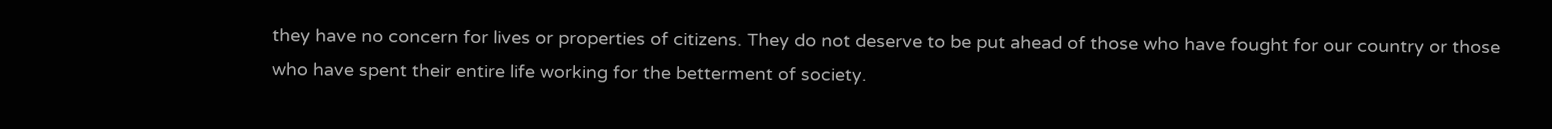they have no concern for lives or properties of citizens. They do not deserve to be put ahead of those who have fought for our country or those who have spent their entire life working for the betterment of society.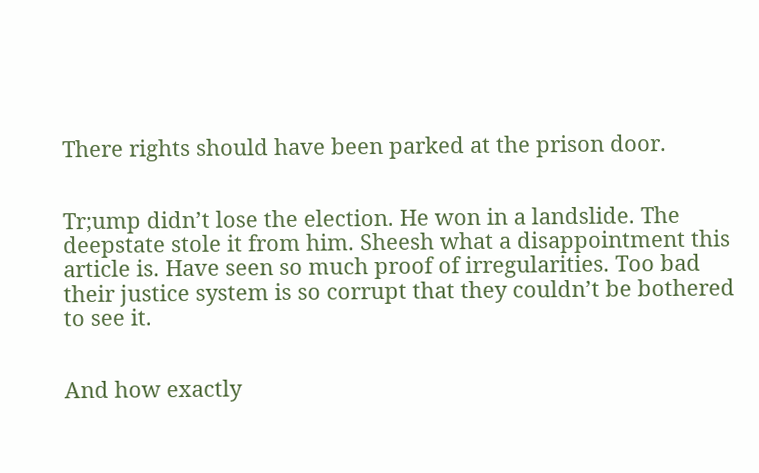There rights should have been parked at the prison door.


Tr;ump didn’t lose the election. He won in a landslide. The deepstate stole it from him. Sheesh what a disappointment this article is. Have seen so much proof of irregularities. Too bad their justice system is so corrupt that they couldn’t be bothered to see it.


And how exactly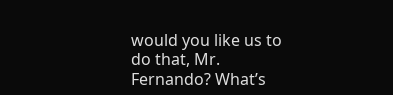would you like us to do that, Mr. Fernando? What’s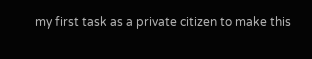my first task as a private citizen to make this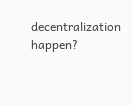decentralization happen?